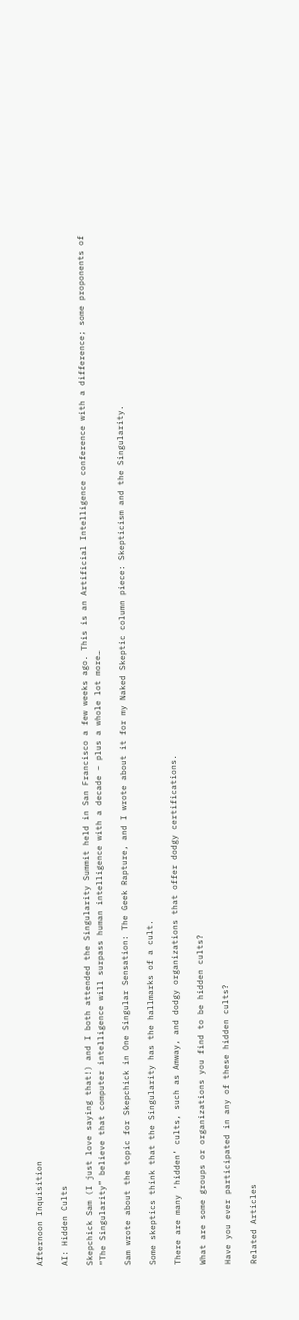Afternoon Inquisition

AI: Hidden Cults

Skepchick Sam (I just love saying that!) and I both attended the Singularity Summit held in San Francisco a few weeks ago. This is an Artificial Intelligence conference with a difference; some proponents of “The Singularity” believe that computer intelligence will surpass human intelligence with a decade – plus a whole lot more…

Sam wrote about the topic for Skepchick in One Singular Sensation: The Geek Rapture, and I wrote about it for my Naked Skeptic column piece: Skepticism and the Singularity.

Some skeptics think that the Singularity has the hallmarks of a cult.

There are many ‘hidden’ cults, such as Amway, and dodgy organizations that offer dodgy certifications.

What are some groups or organizations you find to be hidden cults?

Have you ever participated in any of these hidden cults?

Related Articles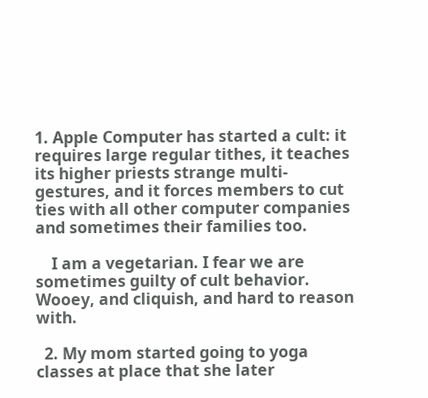1. Apple Computer has started a cult: it requires large regular tithes, it teaches its higher priests strange multi-gestures, and it forces members to cut ties with all other computer companies and sometimes their families too.

    I am a vegetarian. I fear we are sometimes guilty of cult behavior. Wooey, and cliquish, and hard to reason with.

  2. My mom started going to yoga classes at place that she later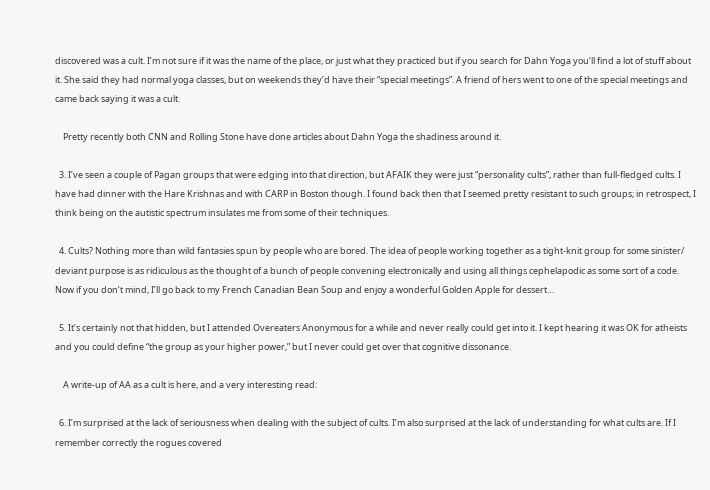discovered was a cult. I’m not sure if it was the name of the place, or just what they practiced but if you search for Dahn Yoga you’ll find a lot of stuff about it. She said they had normal yoga classes, but on weekends they’d have their “special meetings”. A friend of hers went to one of the special meetings and came back saying it was a cult.

    Pretty recently both CNN and Rolling Stone have done articles about Dahn Yoga the shadiness around it.

  3. I’ve seen a couple of Pagan groups that were edging into that direction, but AFAIK they were just “personality cults”, rather than full-fledged cults. I have had dinner with the Hare Krishnas and with CARP in Boston though. I found back then that I seemed pretty resistant to such groups; in retrospect, I think being on the autistic spectrum insulates me from some of their techniques.

  4. Cults? Nothing more than wild fantasies spun by people who are bored. The idea of people working together as a tight-knit group for some sinister/ deviant purpose is as ridiculous as the thought of a bunch of people convening electronically and using all things cephelapodic as some sort of a code. Now if you don’t mind, I’ll go back to my French Canadian Bean Soup and enjoy a wonderful Golden Apple for dessert…

  5. It’s certainly not that hidden, but I attended Overeaters Anonymous for a while and never really could get into it. I kept hearing it was OK for atheists and you could define “the group as your higher power,” but I never could get over that cognitive dissonance.

    A write-up of AA as a cult is here, and a very interesting read:

  6. I’m surprised at the lack of seriousness when dealing with the subject of cults. I’m also surprised at the lack of understanding for what cults are. If I remember correctly the rogues covered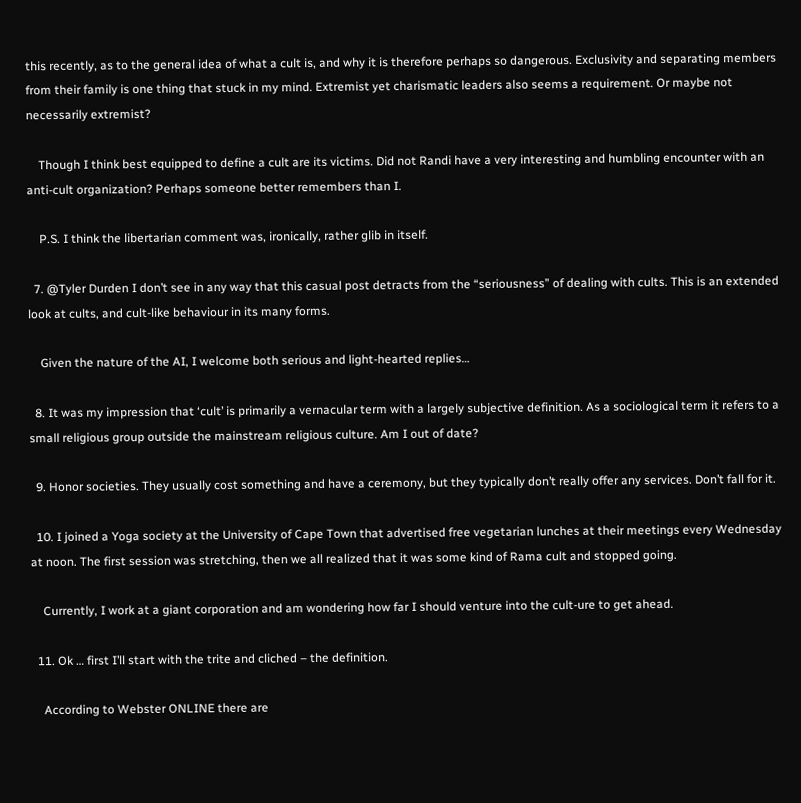this recently, as to the general idea of what a cult is, and why it is therefore perhaps so dangerous. Exclusivity and separating members from their family is one thing that stuck in my mind. Extremist yet charismatic leaders also seems a requirement. Or maybe not necessarily extremist?

    Though I think best equipped to define a cult are its victims. Did not Randi have a very interesting and humbling encounter with an anti-cult organization? Perhaps someone better remembers than I.

    P.S. I think the libertarian comment was, ironically, rather glib in itself.

  7. @Tyler Durden I don’t see in any way that this casual post detracts from the “seriousness” of dealing with cults. This is an extended look at cults, and cult-like behaviour in its many forms.

    Given the nature of the AI, I welcome both serious and light-hearted replies…

  8. It was my impression that ‘cult’ is primarily a vernacular term with a largely subjective definition. As a sociological term it refers to a small religious group outside the mainstream religious culture. Am I out of date?

  9. Honor societies. They usually cost something and have a ceremony, but they typically don’t really offer any services. Don’t fall for it.

  10. I joined a Yoga society at the University of Cape Town that advertised free vegetarian lunches at their meetings every Wednesday at noon. The first session was stretching, then we all realized that it was some kind of Rama cult and stopped going.

    Currently, I work at a giant corporation and am wondering how far I should venture into the cult-ure to get ahead.

  11. Ok … first I’ll start with the trite and cliched – the definition.

    According to Webster ONLINE there are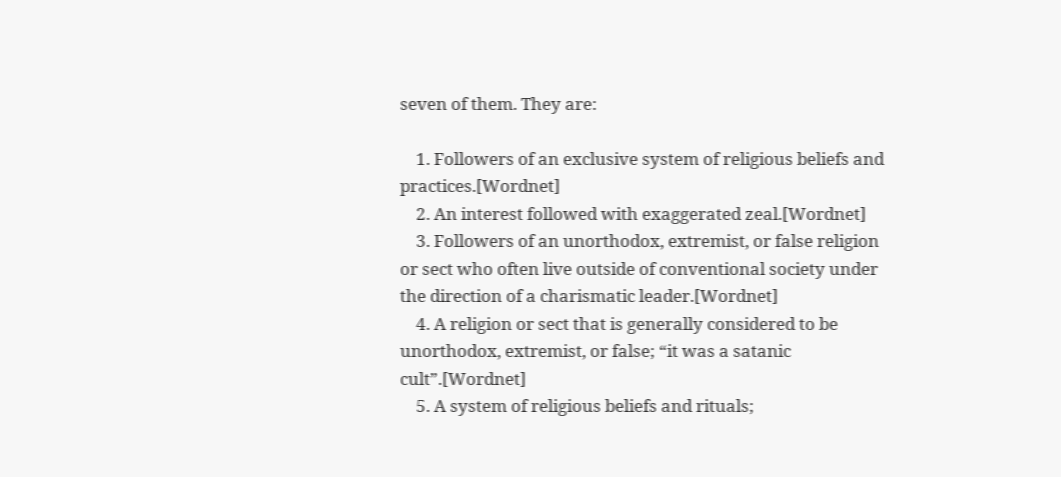seven of them. They are:

    1. Followers of an exclusive system of religious beliefs and practices.[Wordnet]
    2. An interest followed with exaggerated zeal.[Wordnet]
    3. Followers of an unorthodox, extremist, or false religion or sect who often live outside of conventional society under the direction of a charismatic leader.[Wordnet]
    4. A religion or sect that is generally considered to be unorthodox, extremist, or false; “it was a satanic cult”.[Wordnet]
    5. A system of religious beliefs and rituals;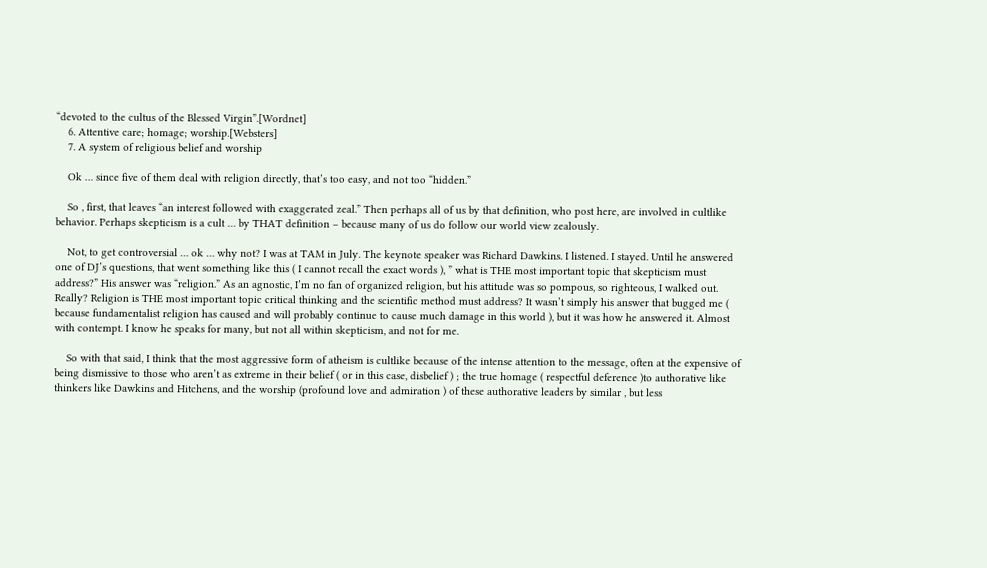“devoted to the cultus of the Blessed Virgin”.[Wordnet]
    6. Attentive care; homage; worship.[Websters]
    7. A system of religious belief and worship

    Ok … since five of them deal with religion directly, that’s too easy, and not too “hidden.”

    So , first, that leaves “an interest followed with exaggerated zeal.” Then perhaps all of us by that definition, who post here, are involved in cultlike behavior. Perhaps skepticism is a cult … by THAT definition – because many of us do follow our world view zealously.

    Not, to get controversial … ok … why not? I was at TAM in July. The keynote speaker was Richard Dawkins. I listened. I stayed. Until he answered one of DJ’s questions, that went something like this ( I cannot recall the exact words ), ” what is THE most important topic that skepticism must address?” His answer was “religion.” As an agnostic, I’m no fan of organized religion, but his attitude was so pompous, so righteous, I walked out. Really? Religion is THE most important topic critical thinking and the scientific method must address? It wasn’t simply his answer that bugged me ( because fundamentalist religion has caused and will probably continue to cause much damage in this world ), but it was how he answered it. Almost with contempt. I know he speaks for many, but not all within skepticism, and not for me.

    So with that said, I think that the most aggressive form of atheism is cultlike because of the intense attention to the message, often at the expensive of being dismissive to those who aren’t as extreme in their belief ( or in this case, disbelief ) ; the true homage ( respectful deference )to authorative like thinkers like Dawkins and Hitchens, and the worship (profound love and admiration ) of these authorative leaders by similar , but less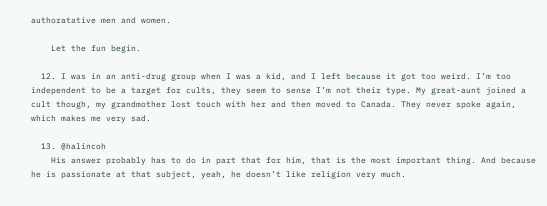authoratative men and women.

    Let the fun begin.

  12. I was in an anti-drug group when I was a kid, and I left because it got too weird. I’m too independent to be a target for cults, they seem to sense I’m not their type. My great-aunt joined a cult though, my grandmother lost touch with her and then moved to Canada. They never spoke again, which makes me very sad.

  13. @halincoh
    His answer probably has to do in part that for him, that is the most important thing. And because he is passionate at that subject, yeah, he doesn’t like religion very much.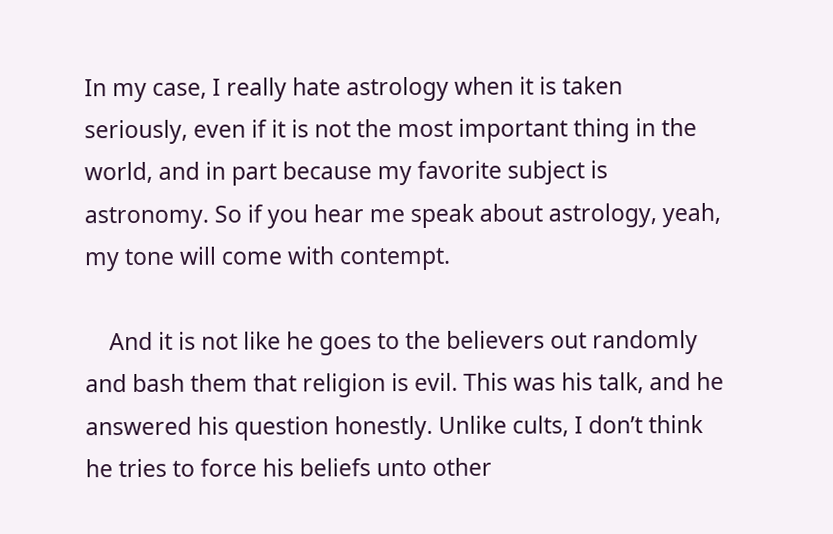In my case, I really hate astrology when it is taken seriously, even if it is not the most important thing in the world, and in part because my favorite subject is astronomy. So if you hear me speak about astrology, yeah, my tone will come with contempt.

    And it is not like he goes to the believers out randomly and bash them that religion is evil. This was his talk, and he answered his question honestly. Unlike cults, I don’t think he tries to force his beliefs unto other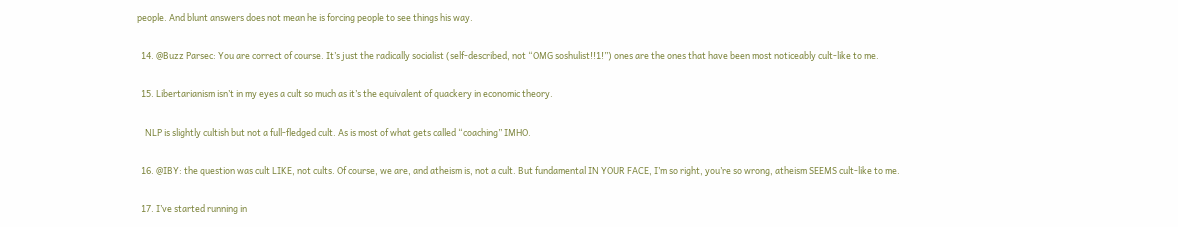people. And blunt answers does not mean he is forcing people to see things his way.

  14. @Buzz Parsec: You are correct of course. It’s just the radically socialist (self-described, not “OMG soshulist!!1!”) ones are the ones that have been most noticeably cult-like to me.

  15. Libertarianism isn’t in my eyes a cult so much as it’s the equivalent of quackery in economic theory.

    NLP is slightly cultish but not a full-fledged cult. As is most of what gets called “coaching” IMHO.

  16. @IBY: the question was cult LIKE, not cults. Of course, we are, and atheism is, not a cult. But fundamental IN YOUR FACE, I’m so right, you’re so wrong, atheism SEEMS cult-like to me.

  17. I’ve started running in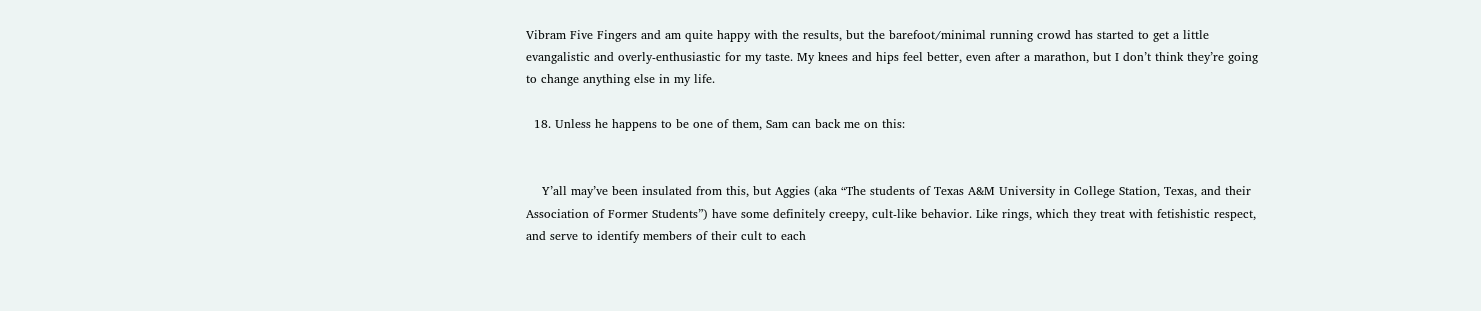Vibram Five Fingers and am quite happy with the results, but the barefoot/minimal running crowd has started to get a little evangalistic and overly-enthusiastic for my taste. My knees and hips feel better, even after a marathon, but I don’t think they’re going to change anything else in my life.

  18. Unless he happens to be one of them, Sam can back me on this:


    Y’all may’ve been insulated from this, but Aggies (aka “The students of Texas A&M University in College Station, Texas, and their Association of Former Students”) have some definitely creepy, cult-like behavior. Like rings, which they treat with fetishistic respect, and serve to identify members of their cult to each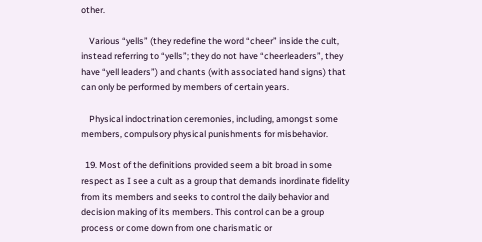other.

    Various “yells” (they redefine the word “cheer” inside the cult, instead referring to “yells”; they do not have “cheerleaders”, they have “yell leaders”) and chants (with associated hand signs) that can only be performed by members of certain years.

    Physical indoctrination ceremonies, including, amongst some members, compulsory physical punishments for misbehavior.

  19. Most of the definitions provided seem a bit broad in some respect as I see a cult as a group that demands inordinate fidelity from its members and seeks to control the daily behavior and decision making of its members. This control can be a group process or come down from one charismatic or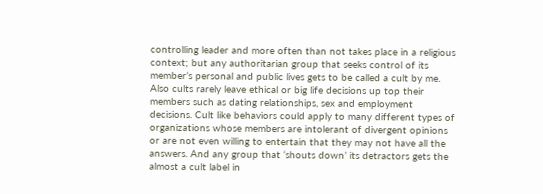controlling leader and more often than not takes place in a religious context; but any authoritarian group that seeks control of its member’s personal and public lives gets to be called a cult by me. Also cults rarely leave ethical or big life decisions up top their members such as dating relationships, sex and employment decisions. Cult like behaviors could apply to many different types of organizations whose members are intolerant of divergent opinions or are not even willing to entertain that they may not have all the answers. And any group that ‘shouts down’ its detractors gets the almost a cult label in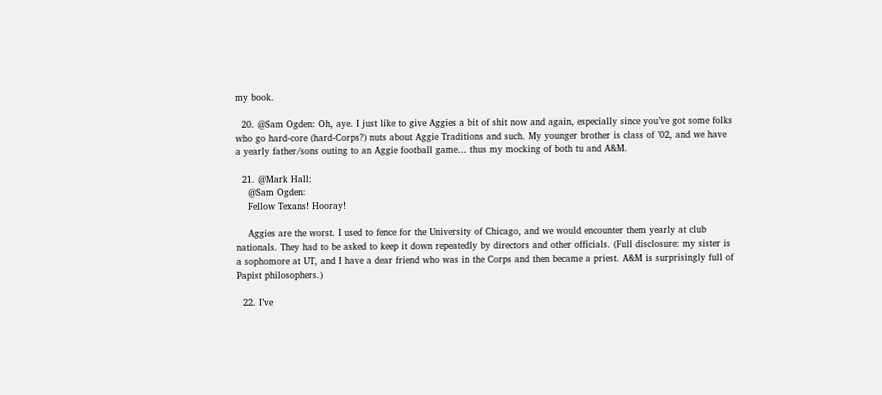my book.

  20. @Sam Ogden: Oh, aye. I just like to give Aggies a bit of shit now and again, especially since you’ve got some folks who go hard-core (hard-Corps?) nuts about Aggie Traditions and such. My younger brother is class of ’02, and we have a yearly father/sons outing to an Aggie football game… thus my mocking of both tu and A&M.

  21. @Mark Hall:
    @Sam Ogden:
    Fellow Texans! Hooray!

    Aggies are the worst. I used to fence for the University of Chicago, and we would encounter them yearly at club nationals. They had to be asked to keep it down repeatedly by directors and other officials. (Full disclosure: my sister is a sophomore at UT, and I have a dear friend who was in the Corps and then became a priest. A&M is surprisingly full of Papist philosophers.)

  22. I’ve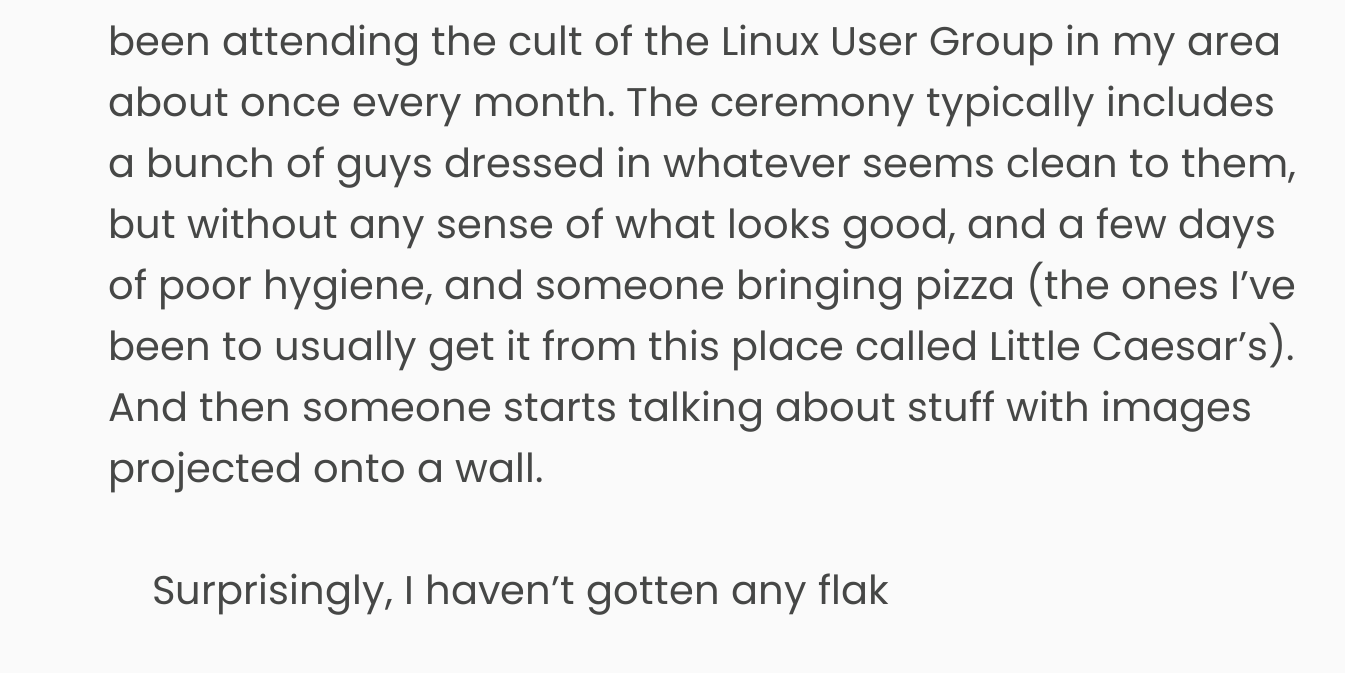been attending the cult of the Linux User Group in my area about once every month. The ceremony typically includes a bunch of guys dressed in whatever seems clean to them, but without any sense of what looks good, and a few days of poor hygiene, and someone bringing pizza (the ones I’ve been to usually get it from this place called Little Caesar’s). And then someone starts talking about stuff with images projected onto a wall.

    Surprisingly, I haven’t gotten any flak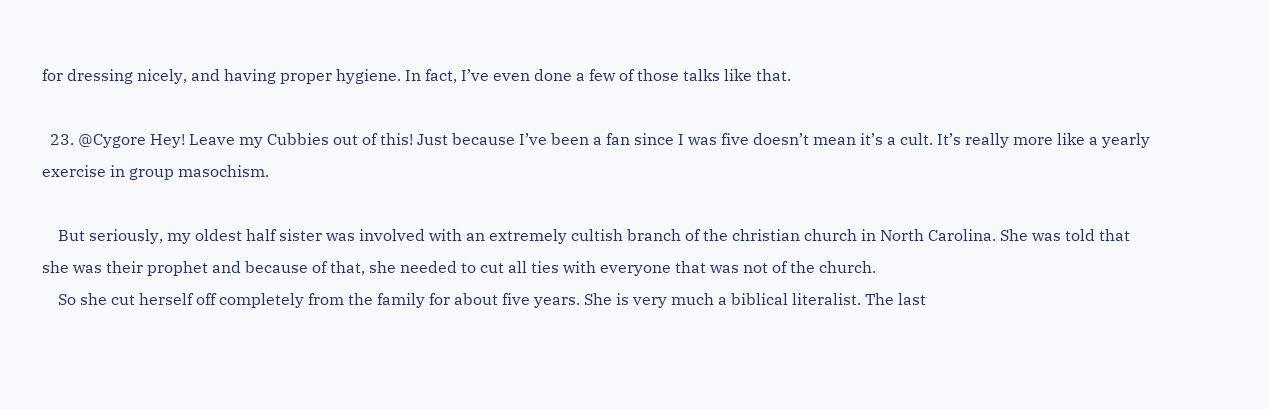for dressing nicely, and having proper hygiene. In fact, I’ve even done a few of those talks like that.

  23. @Cygore Hey! Leave my Cubbies out of this! Just because I’ve been a fan since I was five doesn’t mean it’s a cult. It’s really more like a yearly exercise in group masochism.

    But seriously, my oldest half sister was involved with an extremely cultish branch of the christian church in North Carolina. She was told that she was their prophet and because of that, she needed to cut all ties with everyone that was not of the church.
    So she cut herself off completely from the family for about five years. She is very much a biblical literalist. The last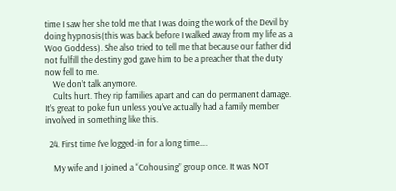time I saw her she told me that I was doing the work of the Devil by doing hypnosis(this was back before I walked away from my life as a Woo Goddess). She also tried to tell me that because our father did not fulfill the destiny god gave him to be a preacher that the duty now fell to me.
    We don’t talk anymore.
    Cults hurt. They rip families apart and can do permanent damage. It’s great to poke fun unless you’ve actually had a family member involved in something like this.

  24. First time I’ve logged-in for a long time….

    My wife and I joined a “Cohousing” group once. It was NOT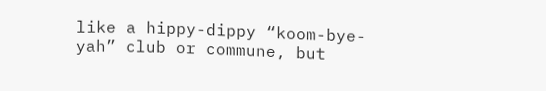like a hippy-dippy “koom-bye-yah” club or commune, but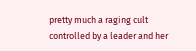pretty much a raging cult controlled by a leader and her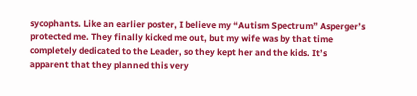sycophants. Like an earlier poster, I believe my “Autism Spectrum” Asperger’s protected me. They finally kicked me out, but my wife was by that time completely dedicated to the Leader, so they kept her and the kids. It’s apparent that they planned this very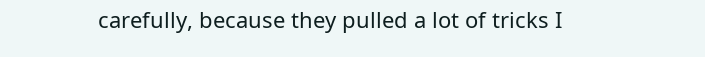carefully, because they pulled a lot of tricks I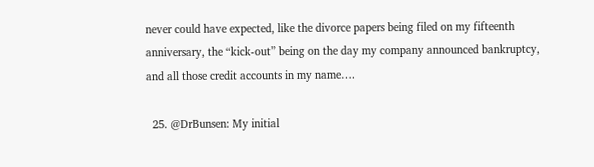never could have expected, like the divorce papers being filed on my fifteenth anniversary, the “kick-out” being on the day my company announced bankruptcy, and all those credit accounts in my name….

  25. @DrBunsen: My initial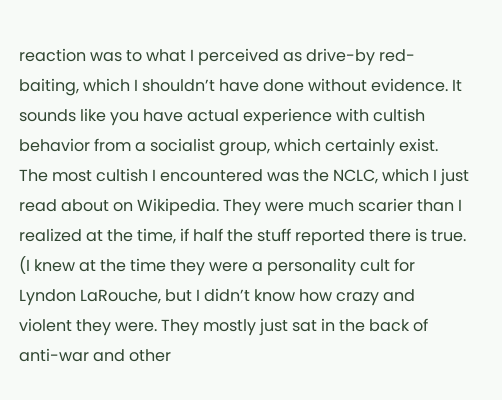reaction was to what I perceived as drive-by red-baiting, which I shouldn’t have done without evidence. It sounds like you have actual experience with cultish behavior from a socialist group, which certainly exist. The most cultish I encountered was the NCLC, which I just read about on Wikipedia. They were much scarier than I realized at the time, if half the stuff reported there is true. (I knew at the time they were a personality cult for Lyndon LaRouche, but I didn’t know how crazy and violent they were. They mostly just sat in the back of anti-war and other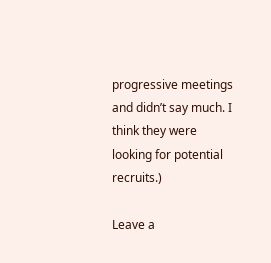progressive meetings and didn’t say much. I think they were looking for potential recruits.)

Leave a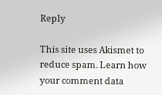Reply

This site uses Akismet to reduce spam. Learn how your comment data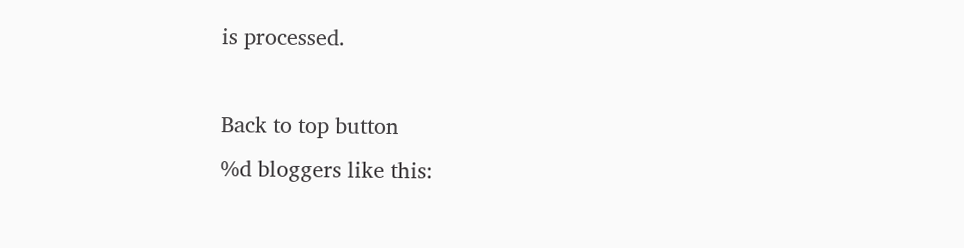is processed.

Back to top button
%d bloggers like this: